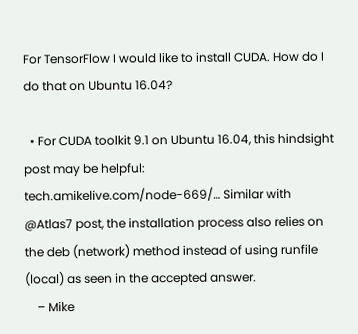For TensorFlow I would like to install CUDA. How do I do that on Ubuntu 16.04?

  • For CUDA toolkit 9.1 on Ubuntu 16.04, this hindsight post may be helpful: tech.amikelive.com/node-669/… Similar with @Atlas7 post, the installation process also relies on the deb (network) method instead of using runfile (local) as seen in the accepted answer.
    – Mike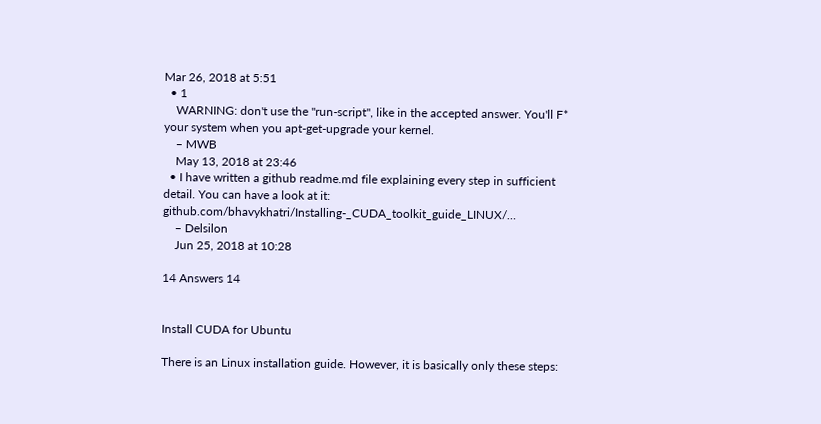Mar 26, 2018 at 5:51
  • 1
    WARNING: don't use the "run-script", like in the accepted answer. You'll F* your system when you apt-get-upgrade your kernel.
    – MWB
    May 13, 2018 at 23:46
  • I have written a github readme.md file explaining every step in sufficient detail. You can have a look at it: github.com/bhavykhatri/Installing-_CUDA_toolkit_guide_LINUX/…
    – Delsilon
    Jun 25, 2018 at 10:28

14 Answers 14


Install CUDA for Ubuntu

There is an Linux installation guide. However, it is basically only these steps: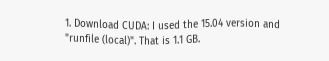1. Download CUDA: I used the 15.04 version and "runfile (local)". That is 1.1 GB.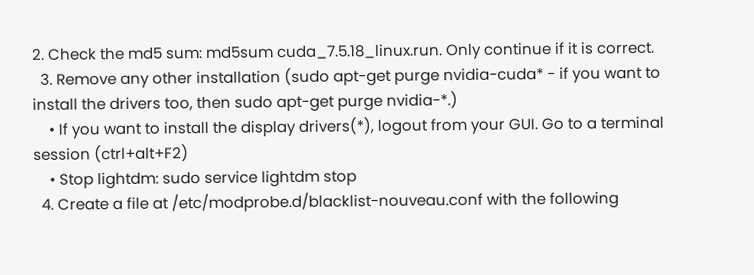2. Check the md5 sum: md5sum cuda_7.5.18_linux.run. Only continue if it is correct.
  3. Remove any other installation (sudo apt-get purge nvidia-cuda* - if you want to install the drivers too, then sudo apt-get purge nvidia-*.)
    • If you want to install the display drivers(*), logout from your GUI. Go to a terminal session (ctrl+alt+F2)
    • Stop lightdm: sudo service lightdm stop
  4. Create a file at /etc/modprobe.d/blacklist-nouveau.conf with the following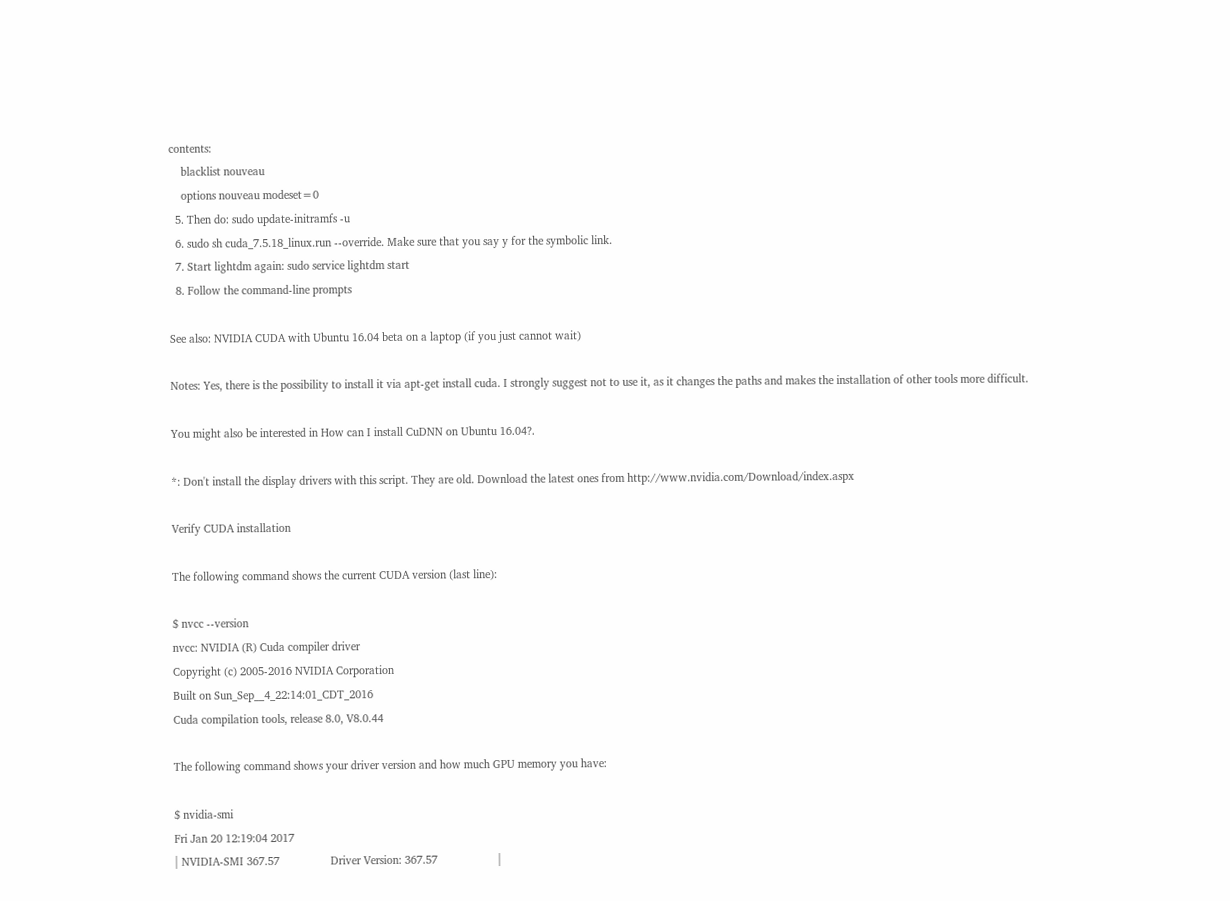contents:
    blacklist nouveau
    options nouveau modeset=0
  5. Then do: sudo update-initramfs -u
  6. sudo sh cuda_7.5.18_linux.run --override. Make sure that you say y for the symbolic link.
  7. Start lightdm again: sudo service lightdm start
  8. Follow the command-line prompts

See also: NVIDIA CUDA with Ubuntu 16.04 beta on a laptop (if you just cannot wait)

Notes: Yes, there is the possibility to install it via apt-get install cuda. I strongly suggest not to use it, as it changes the paths and makes the installation of other tools more difficult.

You might also be interested in How can I install CuDNN on Ubuntu 16.04?.

*: Don't install the display drivers with this script. They are old. Download the latest ones from http://www.nvidia.com/Download/index.aspx

Verify CUDA installation

The following command shows the current CUDA version (last line):

$ nvcc --version
nvcc: NVIDIA (R) Cuda compiler driver
Copyright (c) 2005-2016 NVIDIA Corporation
Built on Sun_Sep__4_22:14:01_CDT_2016
Cuda compilation tools, release 8.0, V8.0.44

The following command shows your driver version and how much GPU memory you have:

$ nvidia-smi
Fri Jan 20 12:19:04 2017
| NVIDIA-SMI 367.57                 Driver Version: 367.57                    |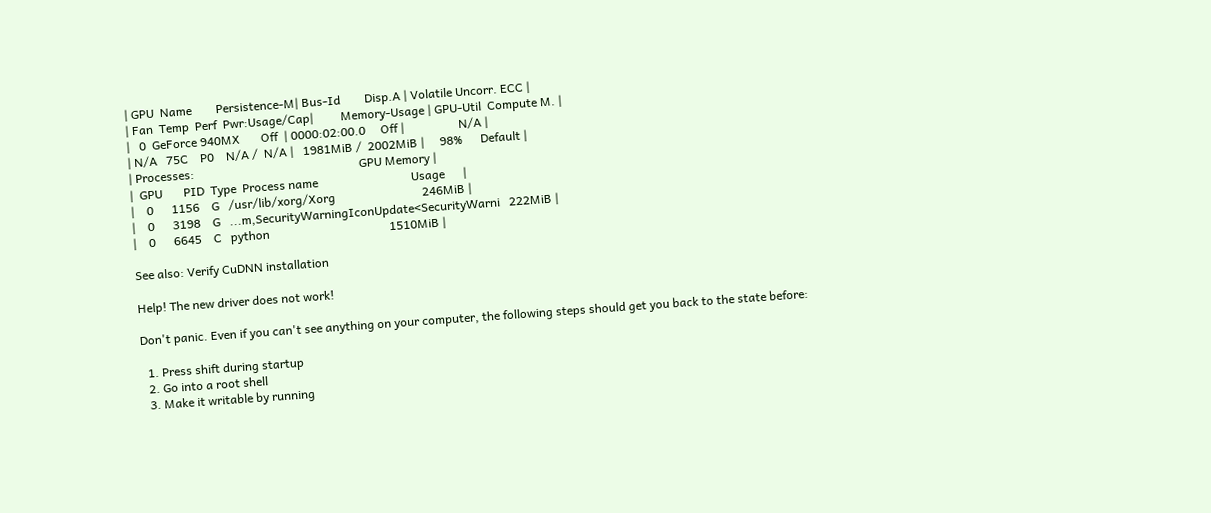| GPU  Name        Persistence-M| Bus-Id        Disp.A | Volatile Uncorr. ECC |
| Fan  Temp  Perf  Pwr:Usage/Cap|         Memory-Usage | GPU-Util  Compute M. |
|   0  GeForce 940MX       Off  | 0000:02:00.0     Off |                  N/A |
| N/A   75C    P0    N/A /  N/A |   1981MiB /  2002MiB |     98%      Default |
| Processes:                                                       GPU Memory |
|  GPU       PID  Type  Process name                               Usage      |
|    0      1156    G   /usr/lib/xorg/Xorg                             246MiB |
|    0      3198    G   ...m,SecurityWarningIconUpdate<SecurityWarni   222MiB |
|    0      6645    C   python                                        1510MiB |

See also: Verify CuDNN installation

Help! The new driver does not work!

Don't panic. Even if you can't see anything on your computer, the following steps should get you back to the state before:

  1. Press shift during startup
  2. Go into a root shell
  3. Make it writable by running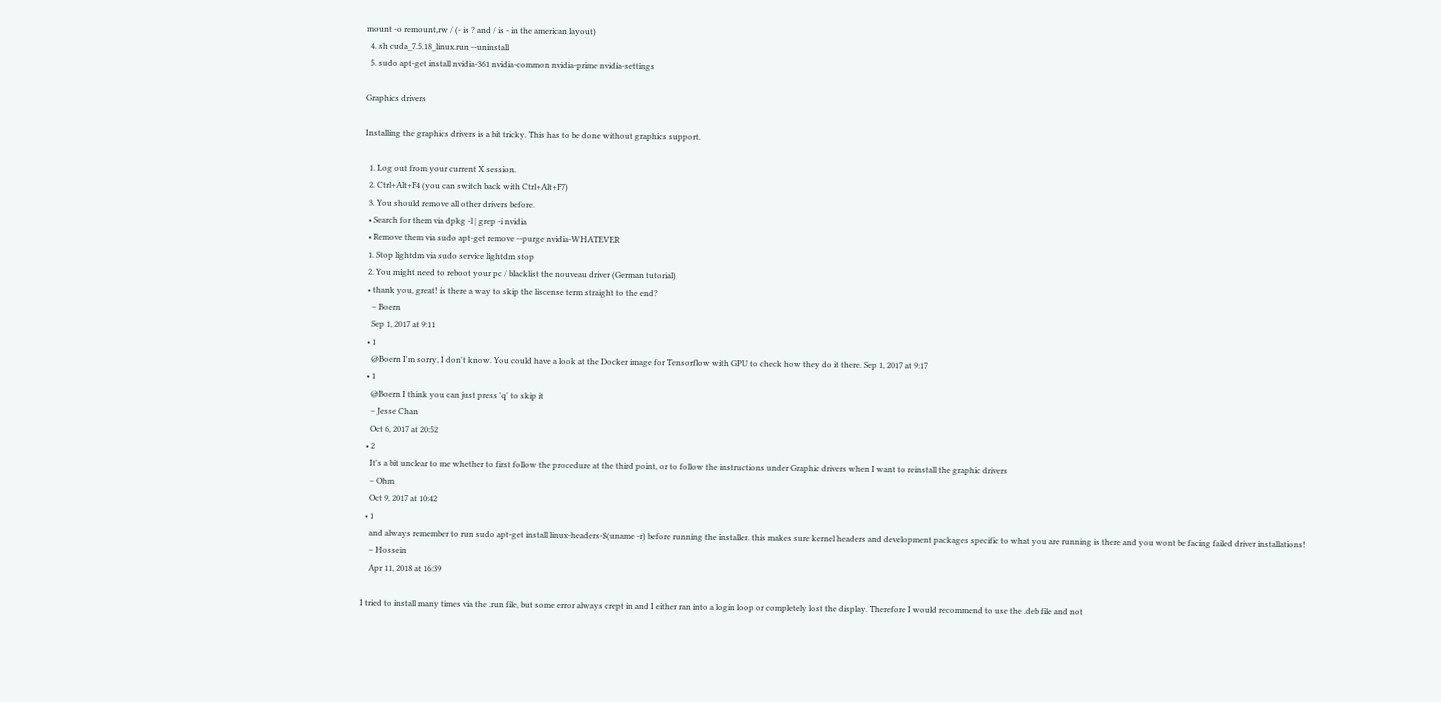mount -o remount,rw / (- is ? and / is - in the american layout)
  4. sh cuda_7.5.18_linux.run --uninstall
  5. sudo apt-get install nvidia-361 nvidia-common nvidia-prime nvidia-settings

Graphics drivers

Installing the graphics drivers is a bit tricky. This has to be done without graphics support.

  1. Log out from your current X session.
  2. Ctrl+Alt+F4 (you can switch back with Ctrl+Alt+F7)
  3. You should remove all other drivers before.
  • Search for them via dpkg -l | grep -i nvidia
  • Remove them via sudo apt-get remove --purge nvidia-WHATEVER
  1. Stop lightdm via sudo service lightdm stop
  2. You might need to reboot your pc / blacklist the nouveau driver (German tutorial)
  • thank you, great! is there a way to skip the liscense term straight to the end?
    – Boern
    Sep 1, 2017 at 9:11
  • 1
    @Boern I'm sorry, I don't know. You could have a look at the Docker image for Tensorflow with GPU to check how they do it there. Sep 1, 2017 at 9:17
  • 1
    @Boern I think you can just press 'q' to skip it
    – Jesse Chan
    Oct 6, 2017 at 20:52
  • 2
    It's a bit unclear to me whether to first follow the procedure at the third point, or to follow the instructions under Graphic drivers when I want to reinstall the graphic drivers
    – Ohm
    Oct 9, 2017 at 10:42
  • 1
    and always remember to run sudo apt-get install linux-headers-$(uname -r) before running the installer. this makes sure kernel headers and development packages specific to what you are running is there and you wont be facing failed driver installations!
    – Hossein
    Apr 11, 2018 at 16:39

I tried to install many times via the .run file, but some error always crept in and I either ran into a login loop or completely lost the display. Therefore I would recommend to use the .deb file and not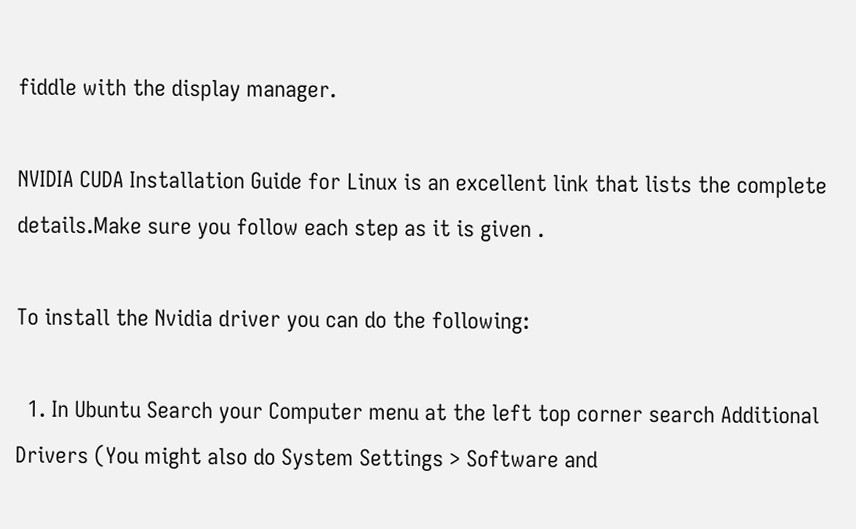fiddle with the display manager.

NVIDIA CUDA Installation Guide for Linux is an excellent link that lists the complete details.Make sure you follow each step as it is given .

To install the Nvidia driver you can do the following:

  1. In Ubuntu Search your Computer menu at the left top corner search Additional Drivers (You might also do System Settings > Software and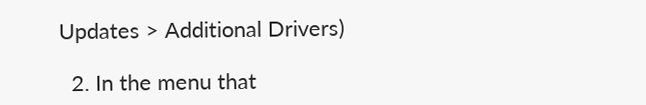Updates > Additional Drivers)

  2. In the menu that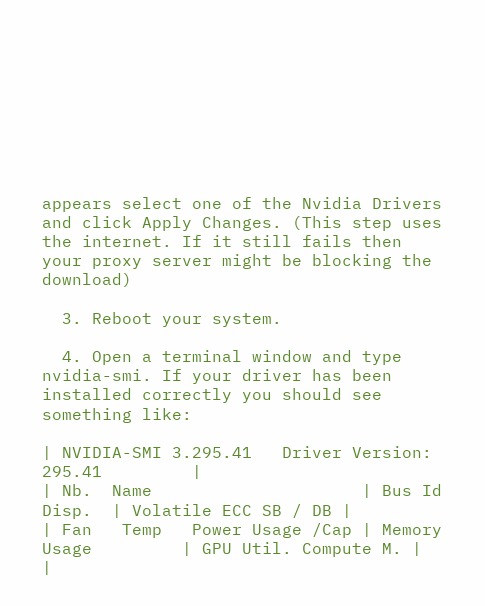appears select one of the Nvidia Drivers and click Apply Changes. (This step uses the internet. If it still fails then your proxy server might be blocking the download)

  3. Reboot your system.

  4. Open a terminal window and type nvidia-smi. If your driver has been installed correctly you should see something like:

| NVIDIA-SMI 3.295.41   Driver Version: 295.41         |
| Nb.  Name                     | Bus Id        Disp.  | Volatile ECC SB / DB |
| Fan   Temp   Power Usage /Cap | Memory Usage         | GPU Util. Compute M. |
|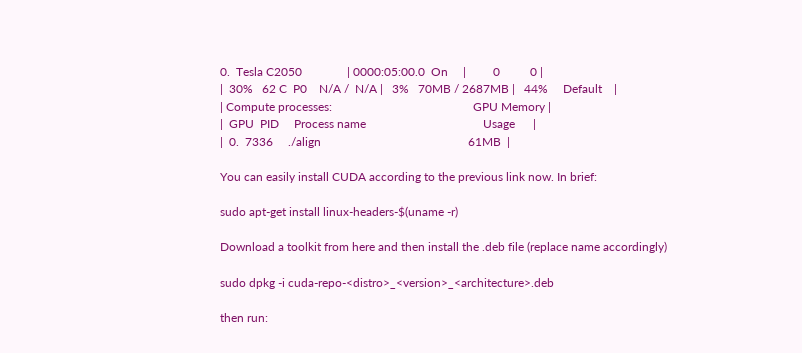0.  Tesla C2050               | 0000:05:00.0  On     |         0          0 |
|  30%   62 C  P0    N/A /  N/A |   3%   70MB / 2687MB |   44%     Default    |
| Compute processes:                                               GPU Memory |
|  GPU  PID     Process name                                       Usage      |
|  0.  7336     ./align                                                 61MB  |

You can easily install CUDA according to the previous link now. In brief:

sudo apt-get install linux-headers-$(uname -r)

Download a toolkit from here and then install the .deb file (replace name accordingly)

sudo dpkg -i cuda-repo-<distro>_<version>_<architecture>.deb

then run: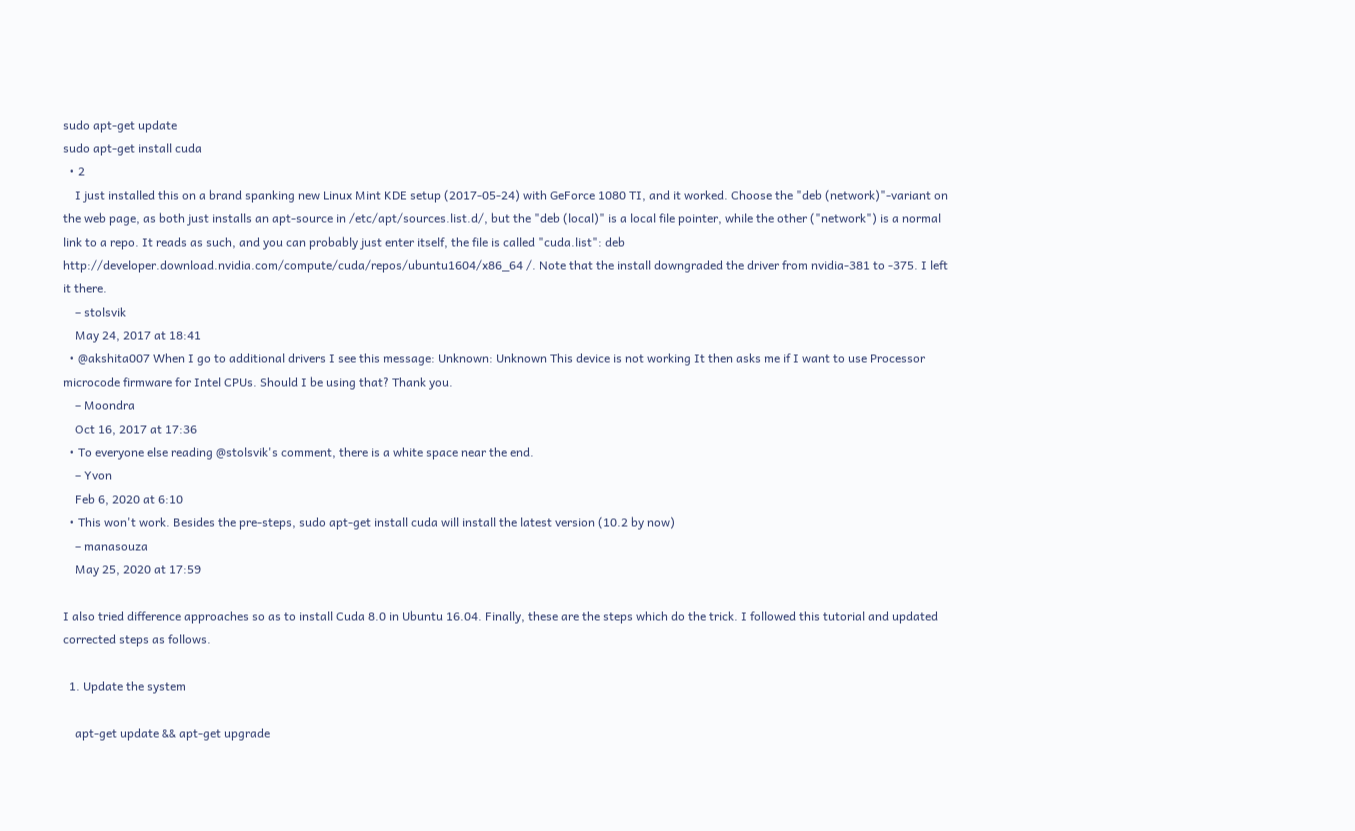sudo apt-get update
sudo apt-get install cuda
  • 2
    I just installed this on a brand spanking new Linux Mint KDE setup (2017-05-24) with GeForce 1080 TI, and it worked. Choose the "deb (network)"-variant on the web page, as both just installs an apt-source in /etc/apt/sources.list.d/, but the "deb (local)" is a local file pointer, while the other ("network") is a normal link to a repo. It reads as such, and you can probably just enter itself, the file is called "cuda.list": deb http://developer.download.nvidia.com/compute/cuda/repos/ubuntu1604/x86_64 /. Note that the install downgraded the driver from nvidia-381 to -375. I left it there.
    – stolsvik
    May 24, 2017 at 18:41
  • @akshita007 When I go to additional drivers I see this message: Unknown: Unknown This device is not working It then asks me if I want to use Processor microcode firmware for Intel CPUs. Should I be using that? Thank you.
    – Moondra
    Oct 16, 2017 at 17:36
  • To everyone else reading @stolsvik's comment, there is a white space near the end.
    – Yvon
    Feb 6, 2020 at 6:10
  • This won't work. Besides the pre-steps, sudo apt-get install cuda will install the latest version (10.2 by now)
    – manasouza
    May 25, 2020 at 17:59

I also tried difference approaches so as to install Cuda 8.0 in Ubuntu 16.04. Finally, these are the steps which do the trick. I followed this tutorial and updated corrected steps as follows.

  1. Update the system

    apt-get update && apt-get upgrade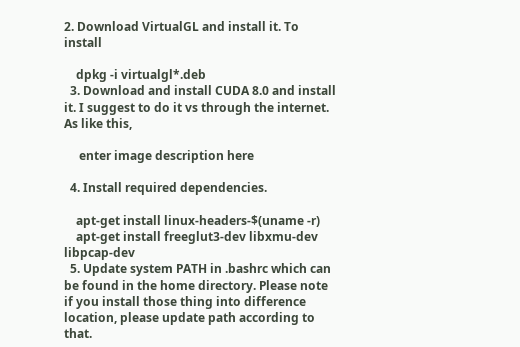2. Download VirtualGL and install it. To install

    dpkg -i virtualgl*.deb
  3. Download and install CUDA 8.0 and install it. I suggest to do it vs through the internet. As like this,

     enter image description here

  4. Install required dependencies.

    apt-get install linux-headers-$(uname -r)
    apt-get install freeglut3-dev libxmu-dev libpcap-dev
  5. Update system PATH in .bashrc which can be found in the home directory. Please note if you install those thing into difference location, please update path according to that.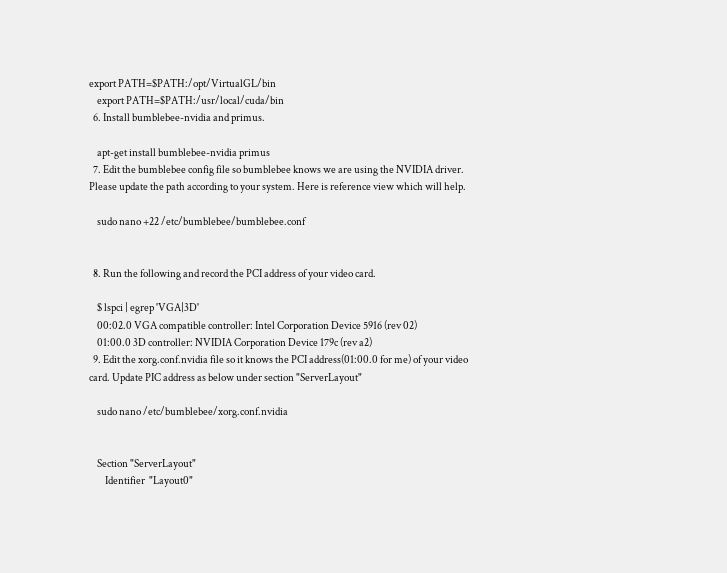export PATH=$PATH:/opt/VirtualGL/bin
    export PATH=$PATH:/usr/local/cuda/bin
  6. Install bumblebee-nvidia and primus.

    apt-get install bumblebee-nvidia primus
  7. Edit the bumblebee config file so bumblebee knows we are using the NVIDIA driver. Please update the path according to your system. Here is reference view which will help.

    sudo nano +22 /etc/bumblebee/bumblebee.conf


  8. Run the following and record the PCI address of your video card.

    $ lspci | egrep 'VGA|3D'
    00:02.0 VGA compatible controller: Intel Corporation Device 5916 (rev 02)
    01:00.0 3D controller: NVIDIA Corporation Device 179c (rev a2)
  9. Edit the xorg.conf.nvidia file so it knows the PCI address(01:00.0 for me) of your video card. Update PIC address as below under section "ServerLayout"

    sudo nano /etc/bumblebee/xorg.conf.nvidia


    Section "ServerLayout"
        Identifier  "Layout0"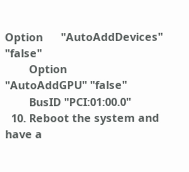Option      "AutoAddDevices" "false"
        Option      "AutoAddGPU" "false"
        BusID "PCI:01:00.0"
  10. Reboot the system and have a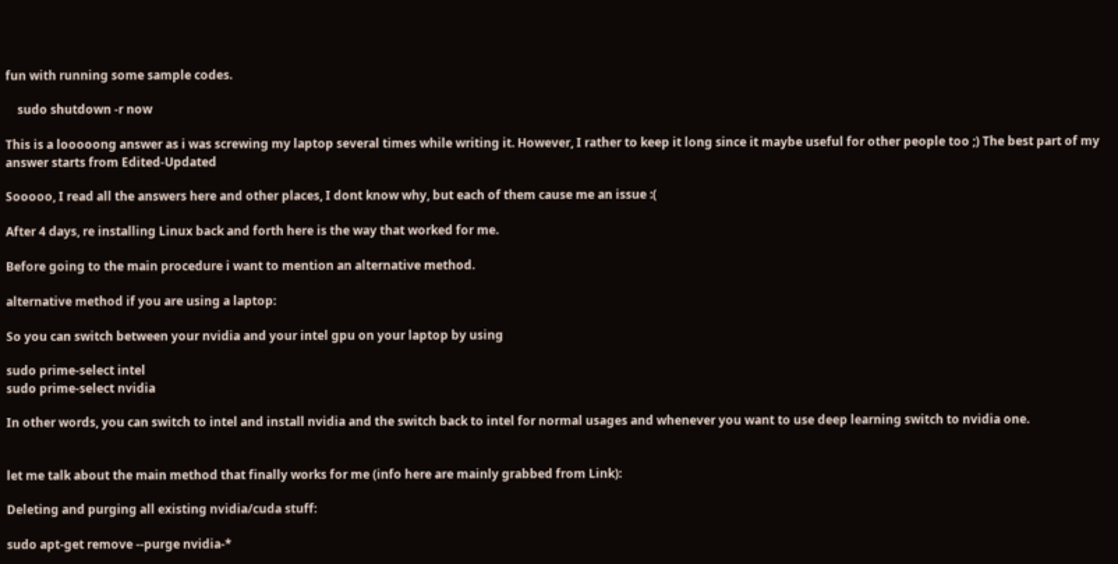fun with running some sample codes.

    sudo shutdown -r now

This is a looooong answer as i was screwing my laptop several times while writing it. However, I rather to keep it long since it maybe useful for other people too ;) The best part of my answer starts from Edited-Updated

Sooooo, I read all the answers here and other places, I dont know why, but each of them cause me an issue :(

After 4 days, re installing Linux back and forth here is the way that worked for me.

Before going to the main procedure i want to mention an alternative method.

alternative method if you are using a laptop:

So you can switch between your nvidia and your intel gpu on your laptop by using

sudo prime-select intel
sudo prime-select nvidia

In other words, you can switch to intel and install nvidia and the switch back to intel for normal usages and whenever you want to use deep learning switch to nvidia one.


let me talk about the main method that finally works for me (info here are mainly grabbed from Link):

Deleting and purging all existing nvidia/cuda stuff:

sudo apt-get remove --purge nvidia-*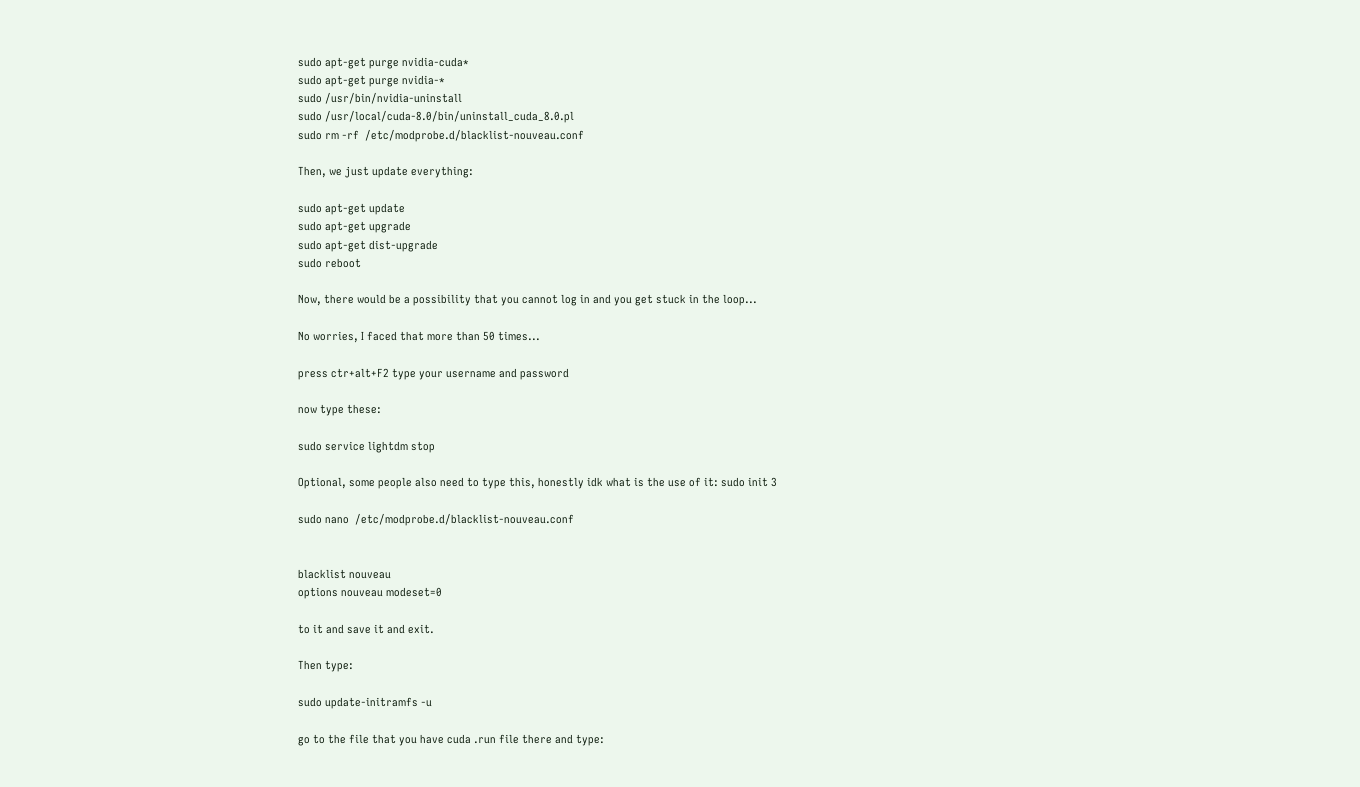sudo apt-get purge nvidia-cuda*
sudo apt-get purge nvidia-*
sudo /usr/bin/nvidia-uninstall
sudo /usr/local/cuda-8.0/bin/uninstall_cuda_8.0.pl
sudo rm -rf  /etc/modprobe.d/blacklist-nouveau.conf

Then, we just update everything:

sudo apt-get update
sudo apt-get upgrade
sudo apt-get dist-upgrade
sudo reboot

Now, there would be a possibility that you cannot log in and you get stuck in the loop...

No worries, I faced that more than 50 times...

press ctr+alt+F2 type your username and password

now type these:

sudo service lightdm stop

Optional, some people also need to type this, honestly idk what is the use of it: sudo init 3

sudo nano  /etc/modprobe.d/blacklist-nouveau.conf


blacklist nouveau
options nouveau modeset=0

to it and save it and exit.

Then type:

sudo update-initramfs -u

go to the file that you have cuda .run file there and type: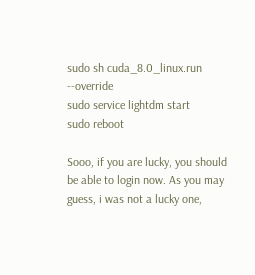sudo sh cuda_8.0_linux.run --override
sudo service lightdm start
sudo reboot

Sooo, if you are lucky, you should be able to login now. As you may guess, i was not a lucky one,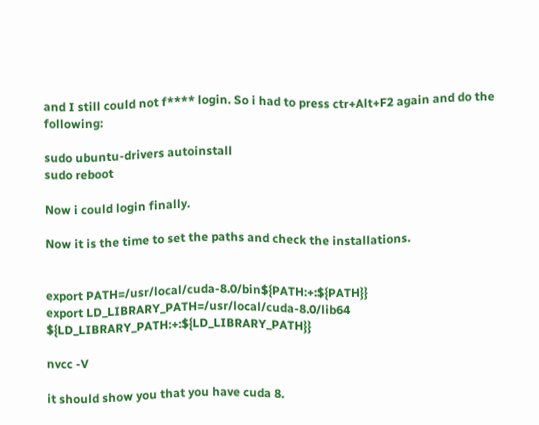and I still could not f**** login. So i had to press ctr+Alt+F2 again and do the following:

sudo ubuntu-drivers autoinstall
sudo reboot

Now i could login finally.

Now it is the time to set the paths and check the installations.


export PATH=/usr/local/cuda-8.0/bin${PATH:+:${PATH}}
export LD_LIBRARY_PATH=/usr/local/cuda-8.0/lib64                         ${LD_LIBRARY_PATH:+:${LD_LIBRARY_PATH}}

nvcc -V

it should show you that you have cuda 8.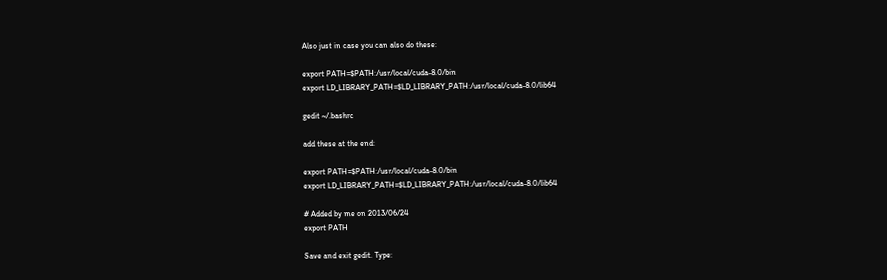Also just in case you can also do these:

export PATH=$PATH:/usr/local/cuda-8.0/bin
export LD_LIBRARY_PATH=$LD_LIBRARY_PATH:/usr/local/cuda-8.0/lib64

gedit ~/.bashrc

add these at the end:

export PATH=$PATH:/usr/local/cuda-8.0/bin
export LD_LIBRARY_PATH=$LD_LIBRARY_PATH:/usr/local/cuda-8.0/lib64

# Added by me on 2013/06/24
export PATH

Save and exit gedit. Type: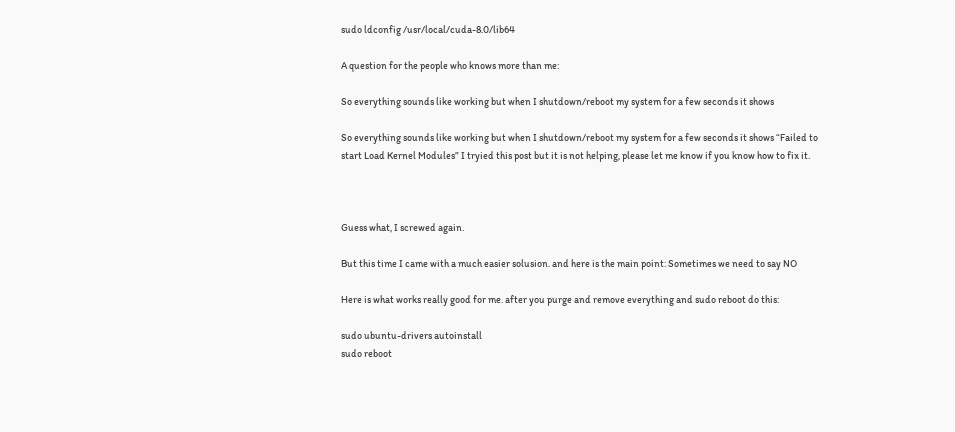sudo ldconfig /usr/local/cuda-8.0/lib64

A question for the people who knows more than me:

So everything sounds like working but when I shutdown/reboot my system for a few seconds it shows

So everything sounds like working but when I shutdown/reboot my system for a few seconds it shows “Failed to start Load Kernel Modules” I tryied this post but it is not helping, please let me know if you know how to fix it.



Guess what, I screwed again.

But this time I came with a much easier solusion. and here is the main point: Sometimes we need to say NO

Here is what works really good for me. after you purge and remove everything and sudo reboot do this:

sudo ubuntu-drivers autoinstall
sudo reboot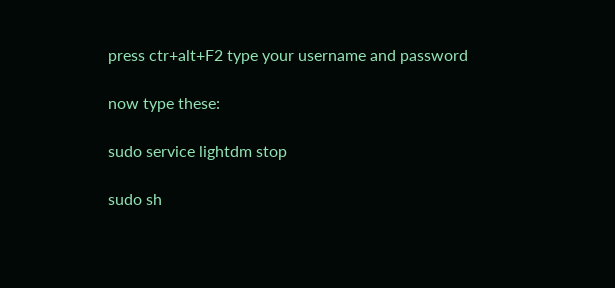press ctr+alt+F2 type your username and password

now type these:

sudo service lightdm stop

sudo sh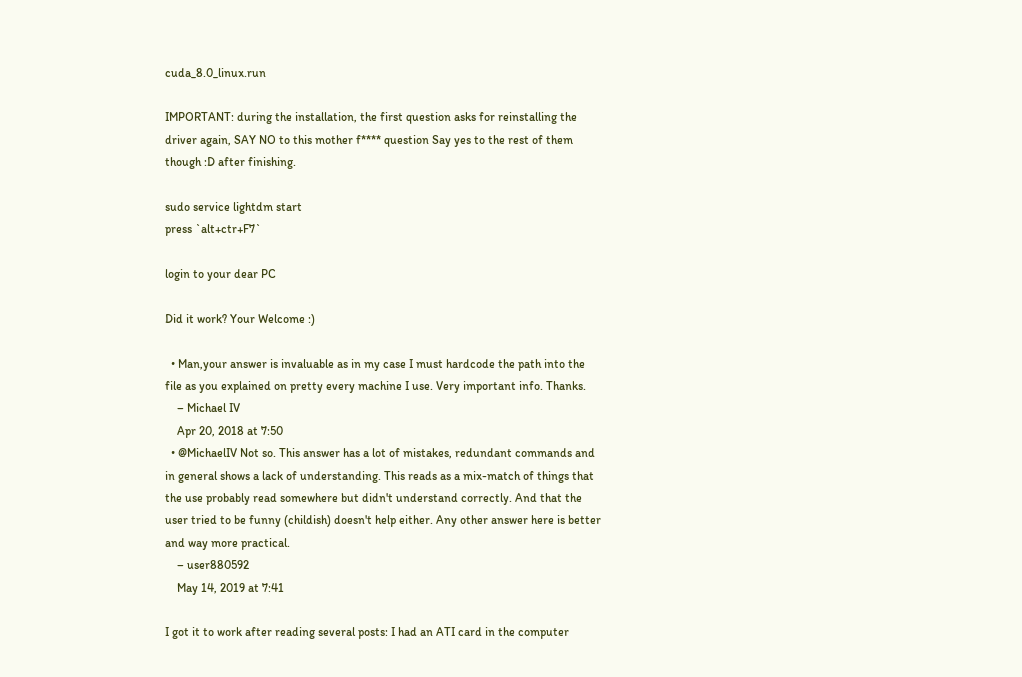cuda_8.0_linux.run

IMPORTANT: during the installation, the first question asks for reinstalling the driver again, SAY NO to this mother f**** question Say yes to the rest of them though :D after finishing.

sudo service lightdm start
press `alt+ctr+F7`

login to your dear PC

Did it work? Your Welcome :)

  • Man,your answer is invaluable as in my case I must hardcode the path into the file as you explained on pretty every machine I use. Very important info. Thanks.
    – Michael IV
    Apr 20, 2018 at 7:50
  • @MichaelIV Not so. This answer has a lot of mistakes, redundant commands and in general shows a lack of understanding. This reads as a mix-match of things that the use probably read somewhere but didn't understand correctly. And that the user tried to be funny (childish) doesn't help either. Any other answer here is better and way more practical.
    – user880592
    May 14, 2019 at 7:41

I got it to work after reading several posts: I had an ATI card in the computer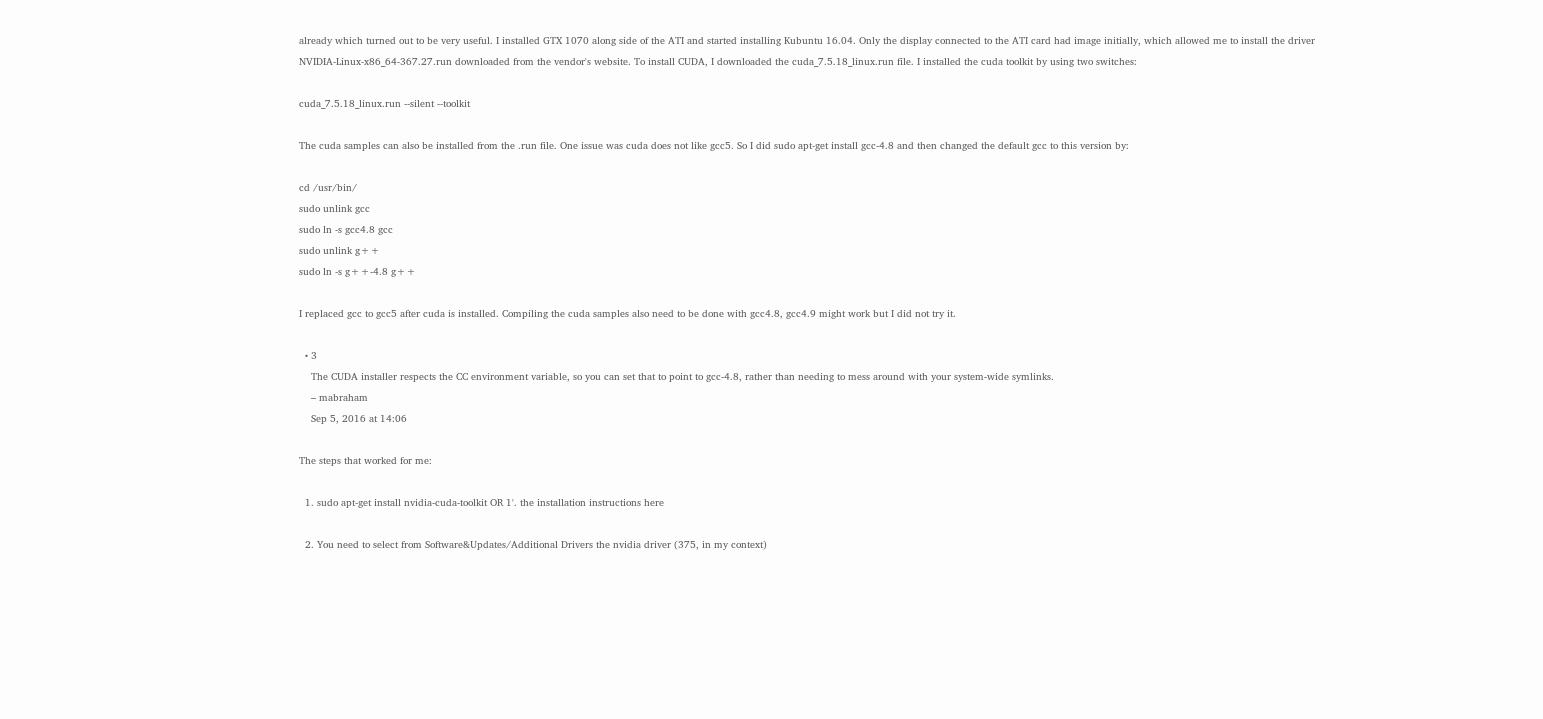already which turned out to be very useful. I installed GTX 1070 along side of the ATI and started installing Kubuntu 16.04. Only the display connected to the ATI card had image initially, which allowed me to install the driver NVIDIA-Linux-x86_64-367.27.run downloaded from the vendor's website. To install CUDA, I downloaded the cuda_7.5.18_linux.run file. I installed the cuda toolkit by using two switches:

cuda_7.5.18_linux.run --silent --toolkit

The cuda samples can also be installed from the .run file. One issue was cuda does not like gcc5. So I did sudo apt-get install gcc-4.8 and then changed the default gcc to this version by:

cd /usr/bin/
sudo unlink gcc
sudo ln -s gcc4.8 gcc
sudo unlink g++
sudo ln -s g++-4.8 g++

I replaced gcc to gcc5 after cuda is installed. Compiling the cuda samples also need to be done with gcc4.8, gcc4.9 might work but I did not try it.

  • 3
    The CUDA installer respects the CC environment variable, so you can set that to point to gcc-4.8, rather than needing to mess around with your system-wide symlinks.
    – mabraham
    Sep 5, 2016 at 14:06

The steps that worked for me:

  1. sudo apt-get install nvidia-cuda-toolkit OR 1'. the installation instructions here

  2. You need to select from Software&Updates/Additional Drivers the nvidia driver (375, in my context)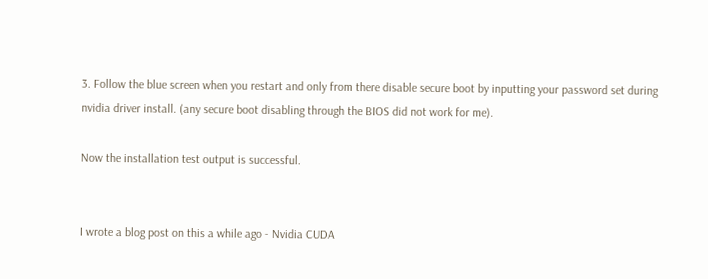3. Follow the blue screen when you restart and only from there disable secure boot by inputting your password set during nvidia driver install. (any secure boot disabling through the BIOS did not work for me).

Now the installation test output is successful.


I wrote a blog post on this a while ago - Nvidia CUDA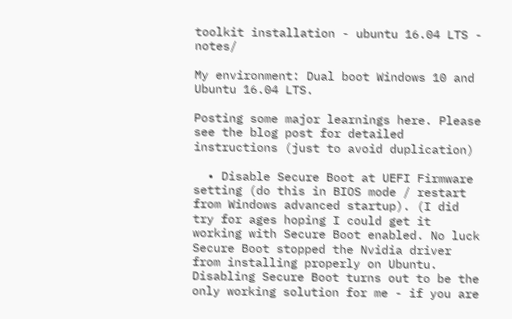toolkit installation - ubuntu 16.04 LTS - notes/

My environment: Dual boot Windows 10 and Ubuntu 16.04 LTS.

Posting some major learnings here. Please see the blog post for detailed instructions (just to avoid duplication)

  • Disable Secure Boot at UEFI Firmware setting (do this in BIOS mode / restart from Windows advanced startup). (I did try for ages hoping I could get it working with Secure Boot enabled. No luck Secure Boot stopped the Nvidia driver from installing properly on Ubuntu. Disabling Secure Boot turns out to be the only working solution for me - if you are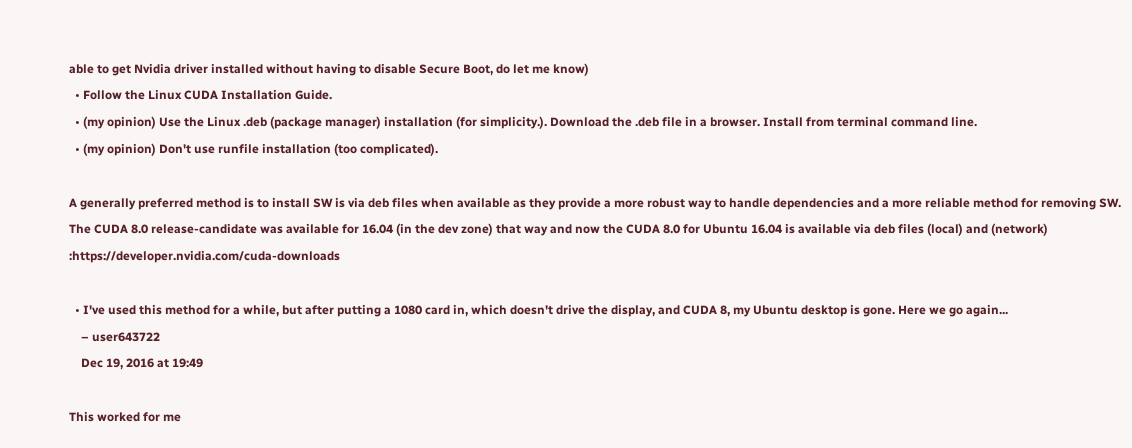able to get Nvidia driver installed without having to disable Secure Boot, do let me know)
  • Follow the Linux CUDA Installation Guide.
  • (my opinion) Use the Linux .deb (package manager) installation (for simplicity.). Download the .deb file in a browser. Install from terminal command line.
  • (my opinion) Don't use runfile installation (too complicated).

A generally preferred method is to install SW is via deb files when available as they provide a more robust way to handle dependencies and a more reliable method for removing SW. The CUDA 8.0 release-candidate was available for 16.04 (in the dev zone) that way and now the CUDA 8.0 for Ubuntu 16.04 is available via deb files (local) and (network) :https://developer.nvidia.com/cuda-downloads

  • I've used this method for a while, but after putting a 1080 card in, which doesn't drive the display, and CUDA 8, my Ubuntu desktop is gone. Here we go again...
    – user643722
    Dec 19, 2016 at 19:49

This worked for me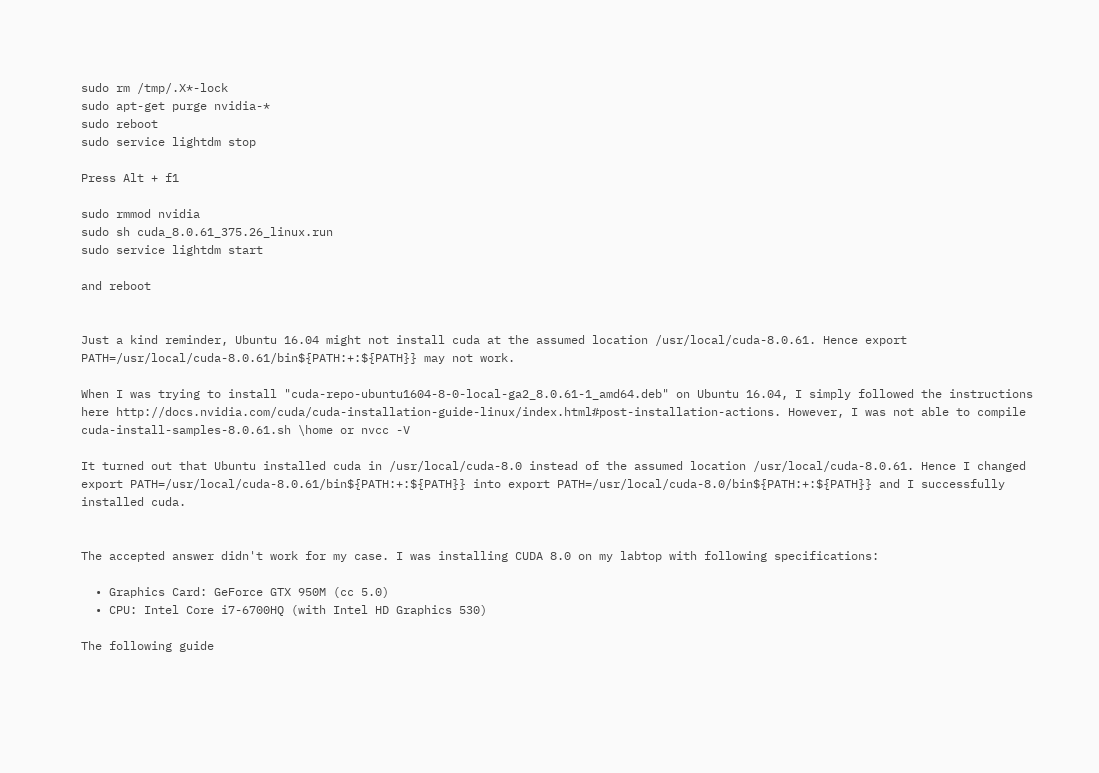sudo rm /tmp/.X*-lock
sudo apt-get purge nvidia-*
sudo reboot
sudo service lightdm stop

Press Alt + f1

sudo rmmod nvidia
sudo sh cuda_8.0.61_375.26_linux.run
sudo service lightdm start

and reboot


Just a kind reminder, Ubuntu 16.04 might not install cuda at the assumed location /usr/local/cuda-8.0.61. Hence export PATH=/usr/local/cuda-8.0.61/bin${PATH:+:${PATH}} may not work.

When I was trying to install "cuda-repo-ubuntu1604-8-0-local-ga2_8.0.61-1_amd64.deb" on Ubuntu 16.04, I simply followed the instructions here http://docs.nvidia.com/cuda/cuda-installation-guide-linux/index.html#post-installation-actions. However, I was not able to compile cuda-install-samples-8.0.61.sh \home or nvcc -V

It turned out that Ubuntu installed cuda in /usr/local/cuda-8.0 instead of the assumed location /usr/local/cuda-8.0.61. Hence I changed export PATH=/usr/local/cuda-8.0.61/bin${PATH:+:${PATH}} into export PATH=/usr/local/cuda-8.0/bin${PATH:+:${PATH}} and I successfully installed cuda.


The accepted answer didn't work for my case. I was installing CUDA 8.0 on my labtop with following specifications:

  • Graphics Card: GeForce GTX 950M (cc 5.0)
  • CPU: Intel Core i7-6700HQ (with Intel HD Graphics 530)

The following guide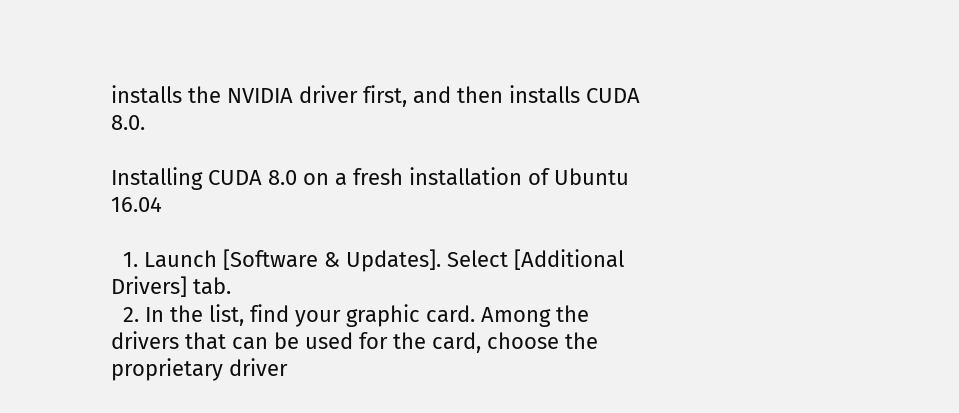installs the NVIDIA driver first, and then installs CUDA 8.0.

Installing CUDA 8.0 on a fresh installation of Ubuntu 16.04

  1. Launch [Software & Updates]. Select [Additional Drivers] tab.
  2. In the list, find your graphic card. Among the drivers that can be used for the card, choose the proprietary driver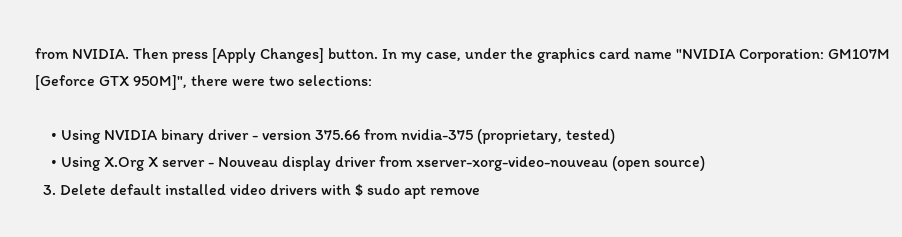from NVIDIA. Then press [Apply Changes] button. In my case, under the graphics card name "NVIDIA Corporation: GM107M [Geforce GTX 950M]", there were two selections:

    • Using NVIDIA binary driver - version 375.66 from nvidia-375 (proprietary, tested)
    • Using X.Org X server - Nouveau display driver from xserver-xorg-video-nouveau (open source)
  3. Delete default installed video drivers with $ sudo apt remove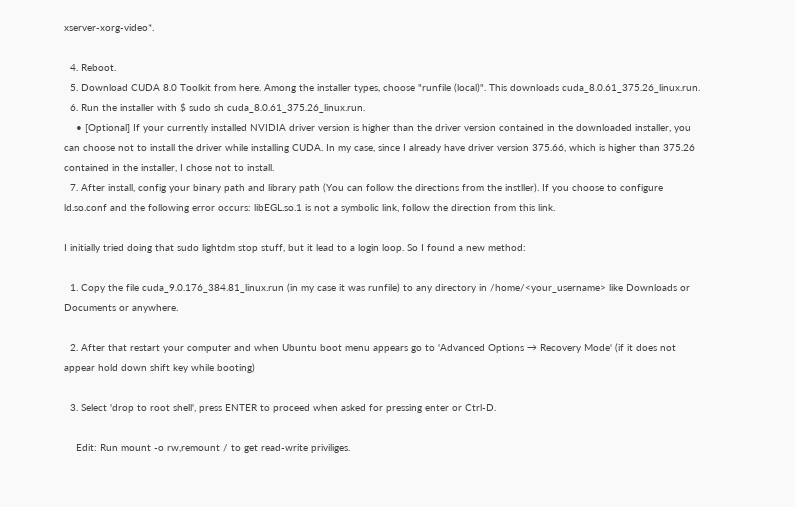xserver-xorg-video*.

  4. Reboot.
  5. Download CUDA 8.0 Toolkit from here. Among the installer types, choose "runfile (local)". This downloads cuda_8.0.61_375.26_linux.run.
  6. Run the installer with $ sudo sh cuda_8.0.61_375.26_linux.run.
    • [Optional] If your currently installed NVIDIA driver version is higher than the driver version contained in the downloaded installer, you can choose not to install the driver while installing CUDA. In my case, since I already have driver version 375.66, which is higher than 375.26 contained in the installer, I chose not to install.
  7. After install, config your binary path and library path (You can follow the directions from the instller). If you choose to configure ld.so.conf and the following error occurs: libEGL.so.1 is not a symbolic link, follow the direction from this link.

I initially tried doing that sudo lightdm stop stuff, but it lead to a login loop. So I found a new method:

  1. Copy the file cuda_9.0.176_384.81_linux.run (in my case it was runfile) to any directory in /home/<your_username> like Downloads or Documents or anywhere.

  2. After that restart your computer and when Ubuntu boot menu appears go to 'Advanced Options → Recovery Mode' (if it does not appear hold down shift key while booting)

  3. Select 'drop to root shell', press ENTER to proceed when asked for pressing enter or Ctrl-D.

    Edit: Run mount -o rw,remount / to get read-write priviliges.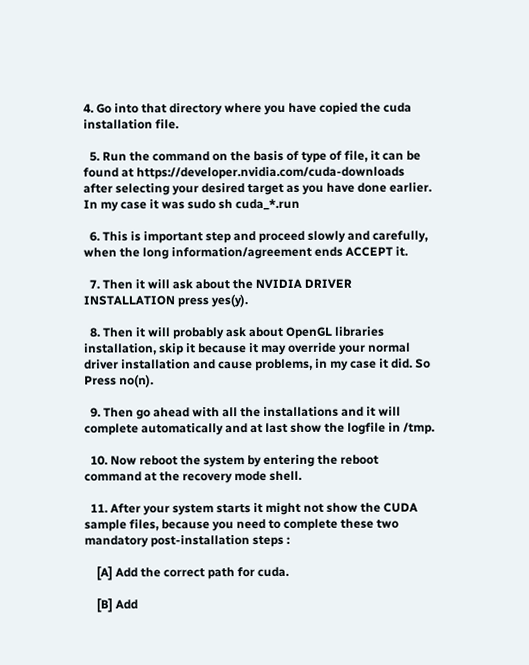4. Go into that directory where you have copied the cuda installation file.

  5. Run the command on the basis of type of file, it can be found at https://developer.nvidia.com/cuda-downloads after selecting your desired target as you have done earlier. In my case it was sudo sh cuda_*.run

  6. This is important step and proceed slowly and carefully, when the long information/agreement ends ACCEPT it.

  7. Then it will ask about the NVIDIA DRIVER INSTALLATION press yes(y).

  8. Then it will probably ask about OpenGL libraries installation, skip it because it may override your normal driver installation and cause problems, in my case it did. So Press no(n).

  9. Then go ahead with all the installations and it will complete automatically and at last show the logfile in /tmp.

  10. Now reboot the system by entering the reboot command at the recovery mode shell.

  11. After your system starts it might not show the CUDA sample files, because you need to complete these two mandatory post-installation steps :

    [A] Add the correct path for cuda.

    [B] Add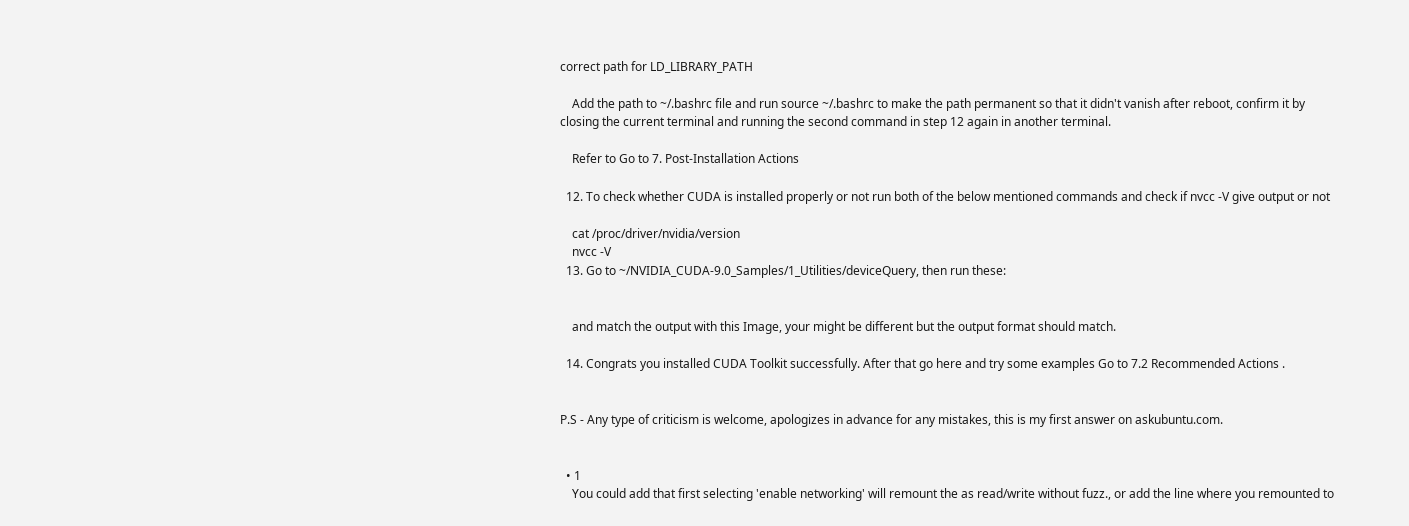correct path for LD_LIBRARY_PATH

    Add the path to ~/.bashrc file and run source ~/.bashrc to make the path permanent so that it didn't vanish after reboot, confirm it by closing the current terminal and running the second command in step 12 again in another terminal.

    Refer to Go to 7. Post-Installation Actions

  12. To check whether CUDA is installed properly or not run both of the below mentioned commands and check if nvcc -V give output or not

    cat /proc/driver/nvidia/version
    nvcc -V
  13. Go to ~/NVIDIA_CUDA-9.0_Samples/1_Utilities/deviceQuery, then run these:


    and match the output with this Image, your might be different but the output format should match.

  14. Congrats you installed CUDA Toolkit successfully. After that go here and try some examples Go to 7.2 Recommended Actions .


P.S - Any type of criticism is welcome, apologizes in advance for any mistakes, this is my first answer on askubuntu.com.


  • 1
    You could add that first selecting 'enable networking' will remount the as read/write without fuzz., or add the line where you remounted to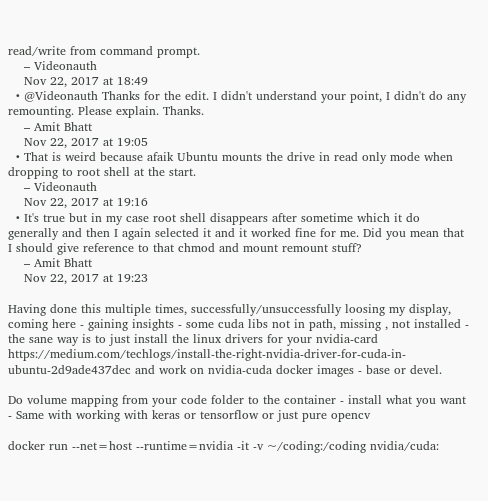read/write from command prompt.
    – Videonauth
    Nov 22, 2017 at 18:49
  • @Videonauth Thanks for the edit. I didn't understand your point, I didn't do any remounting. Please explain. Thanks.
    – Amit Bhatt
    Nov 22, 2017 at 19:05
  • That is weird because afaik Ubuntu mounts the drive in read only mode when dropping to root shell at the start.
    – Videonauth
    Nov 22, 2017 at 19:16
  • It's true but in my case root shell disappears after sometime which it do generally and then I again selected it and it worked fine for me. Did you mean that I should give reference to that chmod and mount remount stuff?
    – Amit Bhatt
    Nov 22, 2017 at 19:23

Having done this multiple times, successfully/unsuccessfully loosing my display, coming here - gaining insights - some cuda libs not in path, missing , not installed - the sane way is to just install the linux drivers for your nvidia-card https://medium.com/techlogs/install-the-right-nvidia-driver-for-cuda-in-ubuntu-2d9ade437dec and work on nvidia-cuda docker images - base or devel.

Do volume mapping from your code folder to the container - install what you want - Same with working with keras or tensorflow or just pure opencv

docker run --net=host --runtime=nvidia -it -v ~/coding:/coding nvidia/cuda: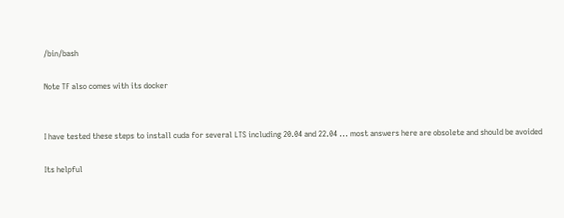/bin/bash

Note TF also comes with its docker


I have tested these steps to install cuda for several LTS including 20.04 and 22.04 ... most answers here are obsolete and should be avoided

Its helpful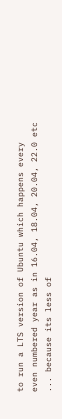to run a LTS version of Ubuntu which happens every even numbered year as in 16.04, 18.04, 20.04, 22.0 etc ... because its less of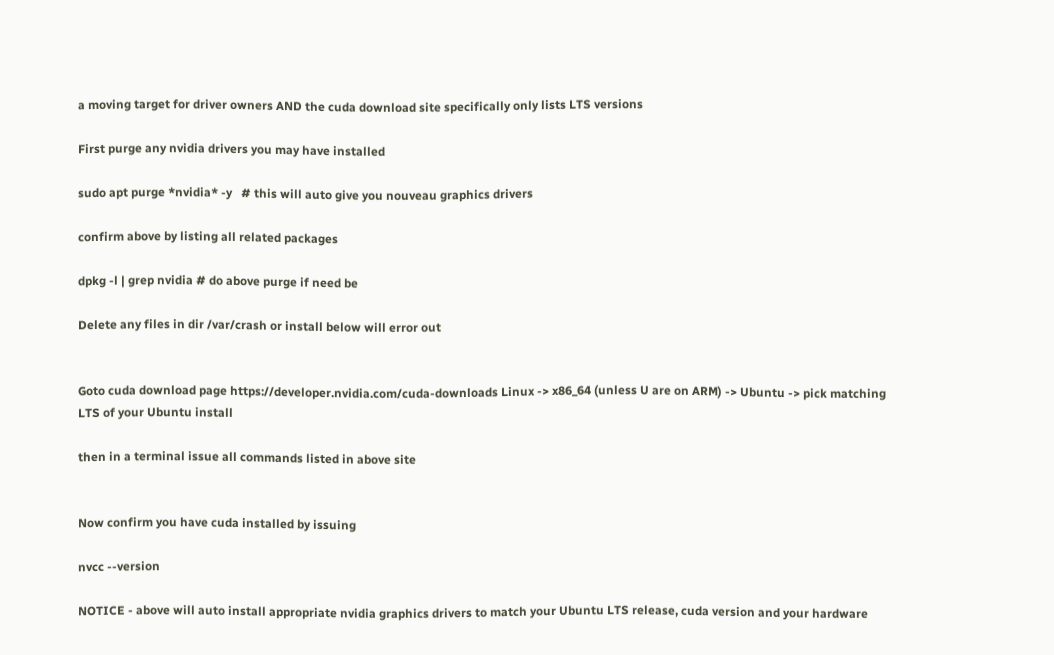a moving target for driver owners AND the cuda download site specifically only lists LTS versions

First purge any nvidia drivers you may have installed

sudo apt purge *nvidia* -y   # this will auto give you nouveau graphics drivers

confirm above by listing all related packages

dpkg -l | grep nvidia # do above purge if need be

Delete any files in dir /var/crash or install below will error out


Goto cuda download page https://developer.nvidia.com/cuda-downloads Linux -> x86_64 (unless U are on ARM) -> Ubuntu -> pick matching LTS of your Ubuntu install

then in a terminal issue all commands listed in above site


Now confirm you have cuda installed by issuing

nvcc --version

NOTICE - above will auto install appropriate nvidia graphics drivers to match your Ubuntu LTS release, cuda version and your hardware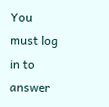You must log in to answer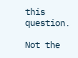this question.

Not the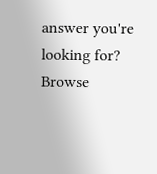answer you're looking for? Browse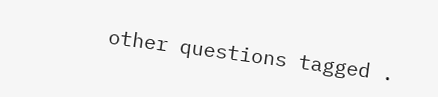other questions tagged .